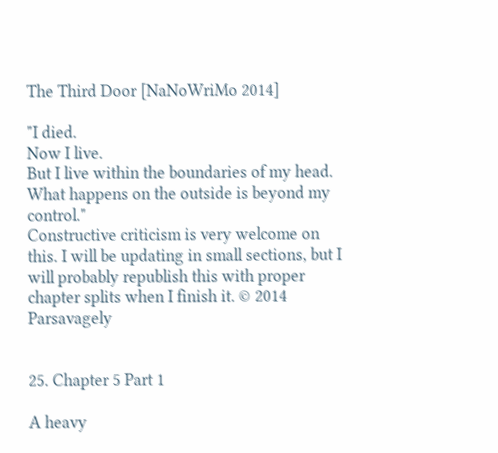The Third Door [NaNoWriMo 2014]

"I died.
Now I live.
But I live within the boundaries of my head.
What happens on the outside is beyond my control."
Constructive criticism is very welcome on this. I will be updating in small sections, but I will probably republish this with proper chapter splits when I finish it. © 2014 Parsavagely


25. Chapter 5 Part 1

A heavy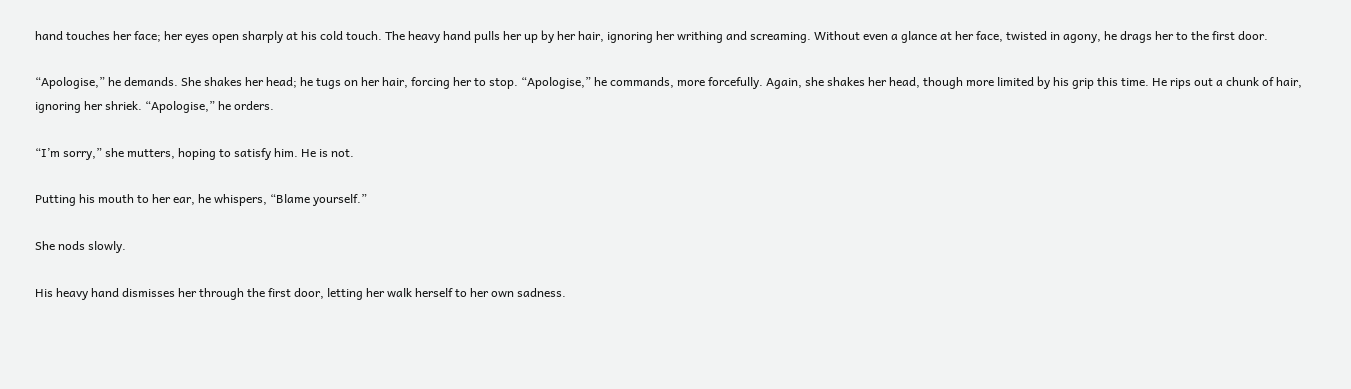hand touches her face; her eyes open sharply at his cold touch. The heavy hand pulls her up by her hair, ignoring her writhing and screaming. Without even a glance at her face, twisted in agony, he drags her to the first door.

“Apologise,” he demands. She shakes her head; he tugs on her hair, forcing her to stop. “Apologise,” he commands, more forcefully. Again, she shakes her head, though more limited by his grip this time. He rips out a chunk of hair, ignoring her shriek. “Apologise,” he orders.

“I’m sorry,” she mutters, hoping to satisfy him. He is not.

Putting his mouth to her ear, he whispers, “Blame yourself.”

She nods slowly.

His heavy hand dismisses her through the first door, letting her walk herself to her own sadness.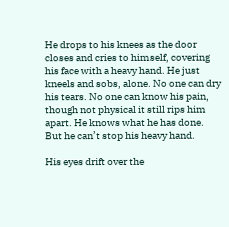He drops to his knees as the door closes and cries to himself, covering his face with a heavy hand. He just kneels and sobs, alone. No one can dry his tears. No one can know his pain, though not physical it still rips him apart. He knows what he has done. But he can’t stop his heavy hand.

His eyes drift over the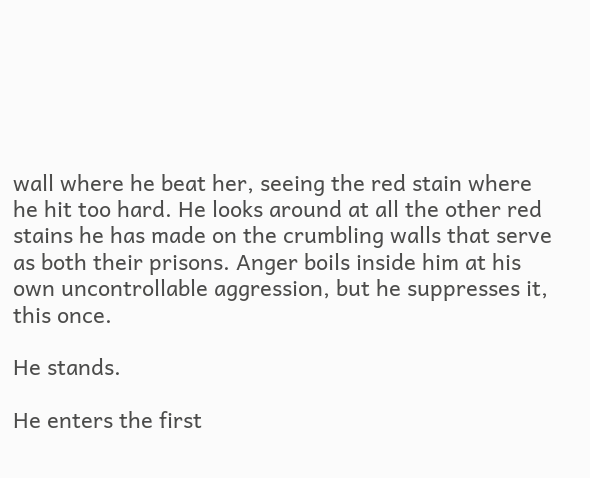wall where he beat her, seeing the red stain where he hit too hard. He looks around at all the other red stains he has made on the crumbling walls that serve as both their prisons. Anger boils inside him at his own uncontrollable aggression, but he suppresses it, this once.

He stands.

He enters the first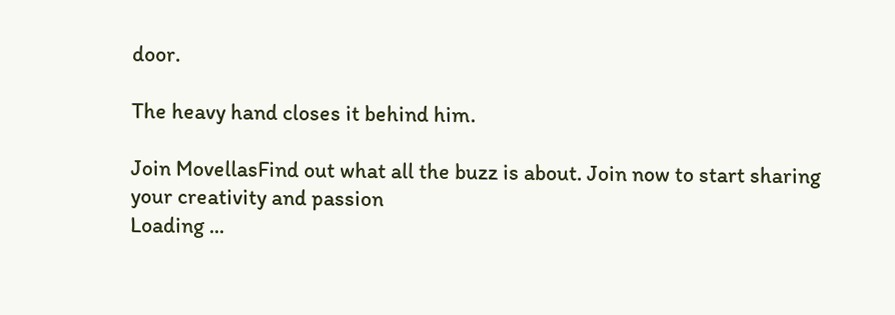door.

The heavy hand closes it behind him.

Join MovellasFind out what all the buzz is about. Join now to start sharing your creativity and passion
Loading ...